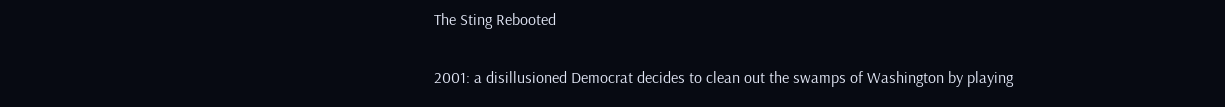The Sting Rebooted

2001: a disillusioned Democrat decides to clean out the swamps of Washington by playing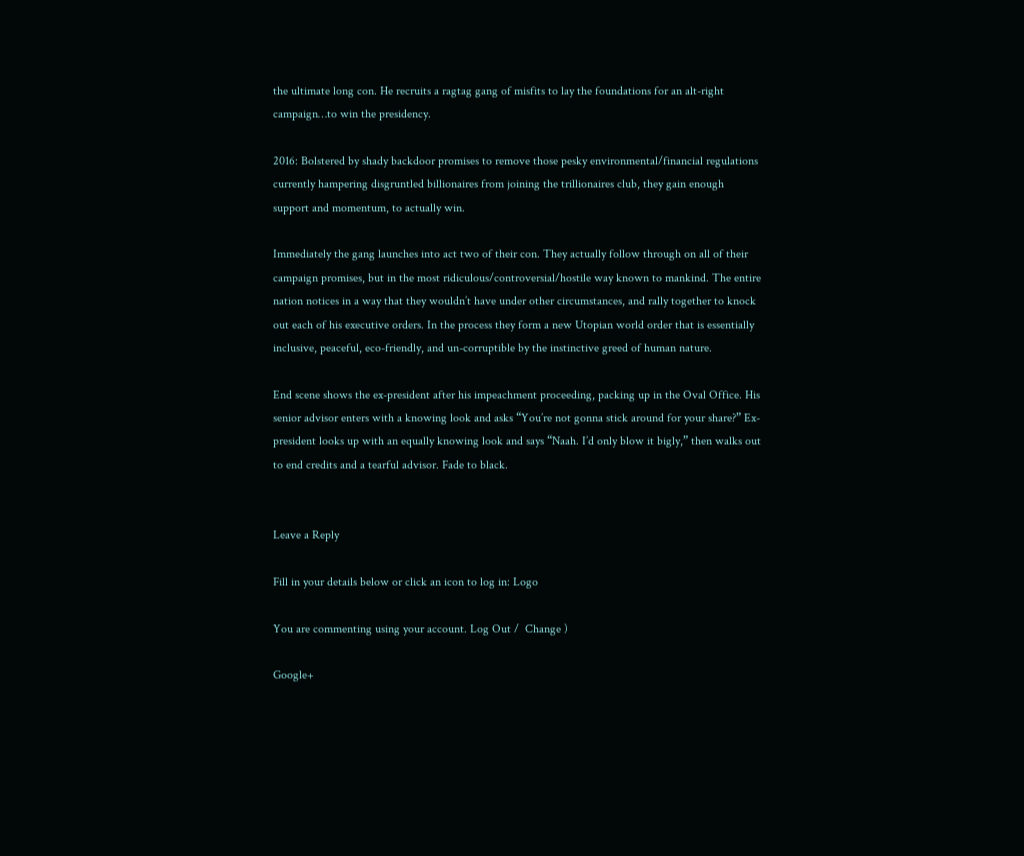the ultimate long con. He recruits a ragtag gang of misfits to lay the foundations for an alt-right campaign…to win the presidency.

2016: Bolstered by shady backdoor promises to remove those pesky environmental/financial regulations currently hampering disgruntled billionaires from joining the trillionaires club, they gain enough support and momentum, to actually win.

Immediately the gang launches into act two of their con. They actually follow through on all of their campaign promises, but in the most ridiculous/controversial/hostile way known to mankind. The entire nation notices in a way that they wouldn’t have under other circumstances, and rally together to knock out each of his executive orders. In the process they form a new Utopian world order that is essentially inclusive, peaceful, eco-friendly, and un-corruptible by the instinctive greed of human nature.

End scene shows the ex-president after his impeachment proceeding, packing up in the Oval Office. His senior advisor enters with a knowing look and asks “You’re not gonna stick around for your share?” Ex-president looks up with an equally knowing look and says “Naah. I’d only blow it bigly,” then walks out to end credits and a tearful advisor. Fade to black.


Leave a Reply

Fill in your details below or click an icon to log in: Logo

You are commenting using your account. Log Out /  Change )

Google+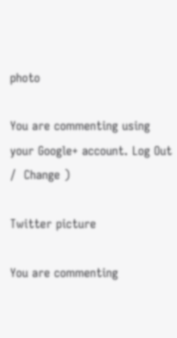photo

You are commenting using your Google+ account. Log Out /  Change )

Twitter picture

You are commenting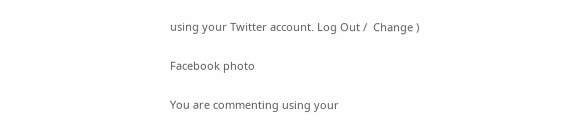using your Twitter account. Log Out /  Change )

Facebook photo

You are commenting using your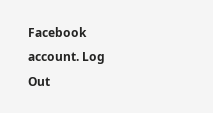Facebook account. Log Out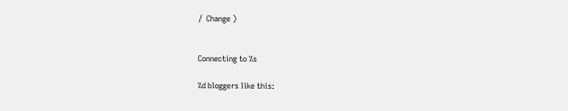/  Change )


Connecting to %s

%d bloggers like this: